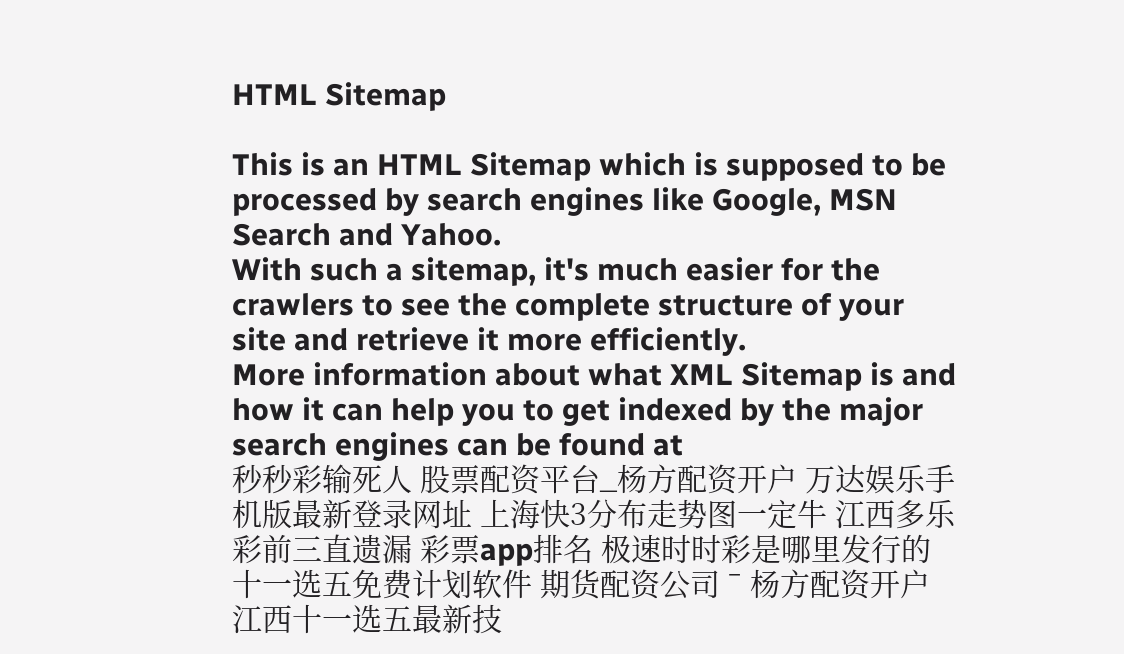HTML Sitemap

This is an HTML Sitemap which is supposed to be processed by search engines like Google, MSN Search and Yahoo.
With such a sitemap, it's much easier for the crawlers to see the complete structure of your site and retrieve it more efficiently.
More information about what XML Sitemap is and how it can help you to get indexed by the major search engines can be found at
秒秒彩输死人 股票配资平台_杨方配资开户 万达娱乐手机版最新登录网址 上海快3分布走势图一定牛 江西多乐彩前三直遗漏 彩票app排名 极速时时彩是哪里发行的 十一选五免费计划软件 期货配资公司ˉ杨方配资开户 江西十一选五最新技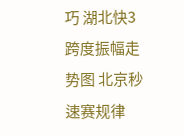巧 湖北快3跨度振幅走势图 北京秒速赛规律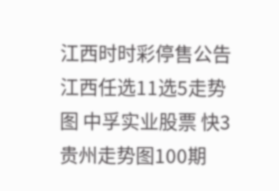江西时时彩停售公告 江西任选11选5走势图 中孚实业股票 快3贵州走势图100期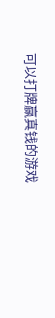可以打牌赢真钱的游戏